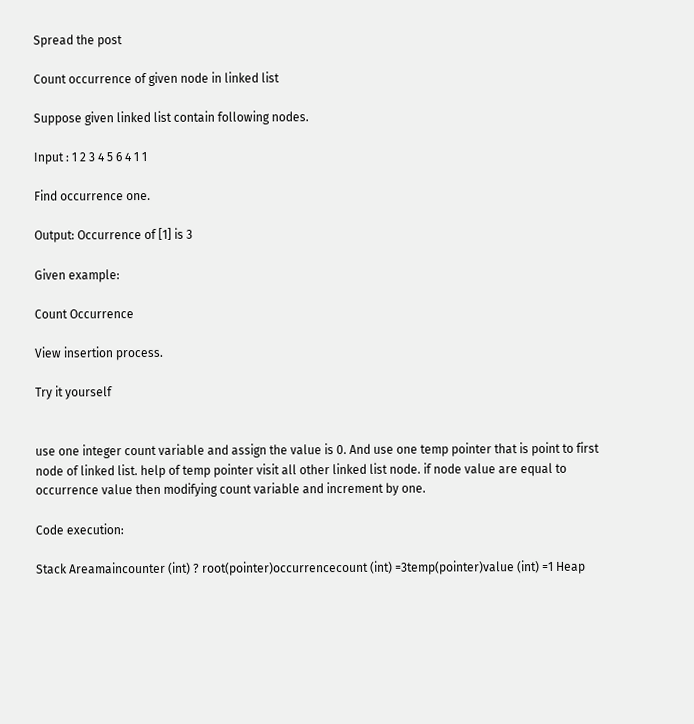Spread the post

Count occurrence of given node in linked list

Suppose given linked list contain following nodes.

Input : 1 2 3 4 5 6 4 1 1

Find occurrence one.

Output: Occurrence of [1] is 3

Given example:

Count Occurrence

View insertion process.

Try it yourself


use one integer count variable and assign the value is 0. And use one temp pointer that is point to first node of linked list. help of temp pointer visit all other linked list node. if node value are equal to occurrence value then modifying count variable and increment by one.

Code execution:

Stack Areamaincounter (int) ? root(pointer)occurrencecount (int) =3temp(pointer)value (int) =1 Heap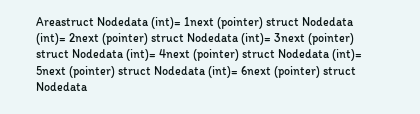Areastruct Nodedata (int)= 1next (pointer) struct Nodedata (int)= 2next (pointer) struct Nodedata (int)= 3next (pointer) struct Nodedata (int)= 4next (pointer) struct Nodedata (int)= 5next (pointer) struct Nodedata (int)= 6next (pointer) struct Nodedata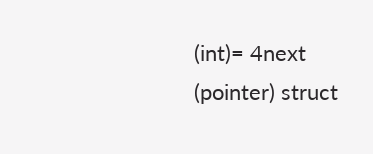(int)= 4next (pointer) struct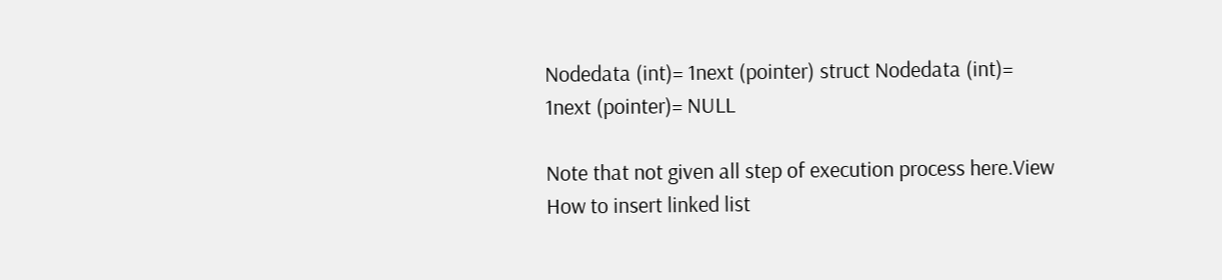Nodedata (int)= 1next (pointer) struct Nodedata (int)= 1next (pointer)= NULL

Note that not given all step of execution process here.View How to insert linked list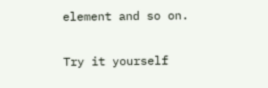element and so on.

Try it yourself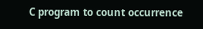C program to count occurrence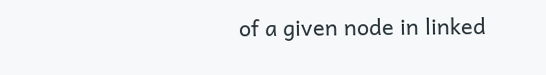of a given node in linked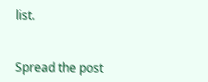list.


Spread the post